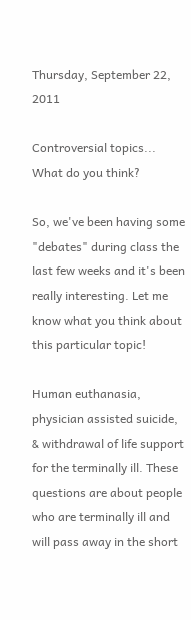Thursday, September 22, 2011

Controversial topics... What do you think?

So, we've been having some "debates" during class the last few weeks and it's been really interesting. Let me know what you think about this particular topic!

Human euthanasia, physician assisted suicide, & withdrawal of life support for the terminally ill. These questions are about people who are terminally ill and will pass away in the short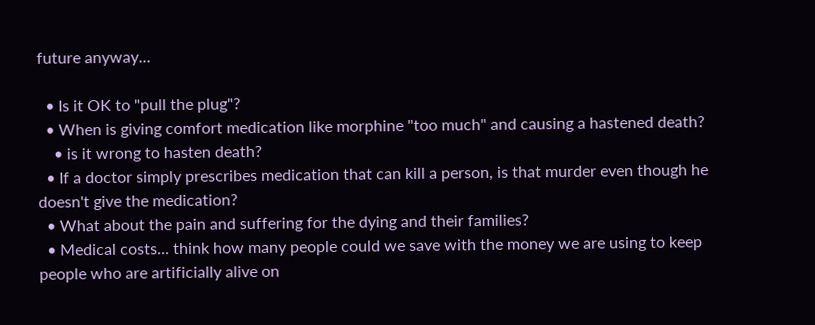future anyway...

  • Is it OK to "pull the plug"?
  • When is giving comfort medication like morphine "too much" and causing a hastened death?
    • is it wrong to hasten death?
  • If a doctor simply prescribes medication that can kill a person, is that murder even though he doesn't give the medication?
  • What about the pain and suffering for the dying and their families?
  • Medical costs... think how many people could we save with the money we are using to keep people who are artificially alive on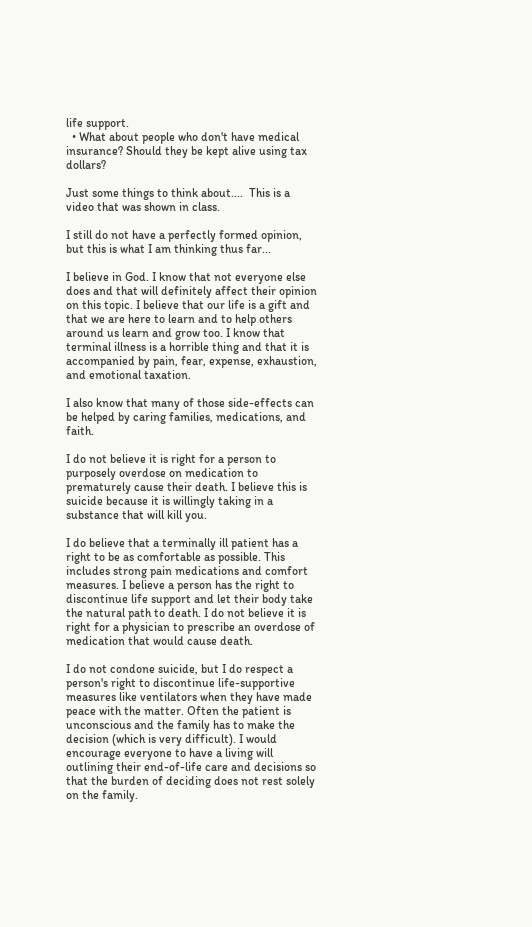life support.
  • What about people who don't have medical insurance? Should they be kept alive using tax dollars?

Just some things to think about....  This is a video that was shown in class.

I still do not have a perfectly formed opinion, but this is what I am thinking thus far...

I believe in God. I know that not everyone else does and that will definitely affect their opinion on this topic. I believe that our life is a gift and that we are here to learn and to help others around us learn and grow too. I know that terminal illness is a horrible thing and that it is accompanied by pain, fear, expense, exhaustion, and emotional taxation.

I also know that many of those side-effects can be helped by caring families, medications, and faith.

I do not believe it is right for a person to purposely overdose on medication to prematurely cause their death. I believe this is suicide because it is willingly taking in a substance that will kill you.

I do believe that a terminally ill patient has a right to be as comfortable as possible. This includes strong pain medications and comfort measures. I believe a person has the right to discontinue life support and let their body take the natural path to death. I do not believe it is right for a physician to prescribe an overdose of medication that would cause death.

I do not condone suicide, but I do respect a person's right to discontinue life-supportive measures like ventilators when they have made peace with the matter. Often the patient is unconscious and the family has to make the decision (which is very difficult). I would encourage everyone to have a living will outlining their end-of-life care and decisions so that the burden of deciding does not rest solely on the family.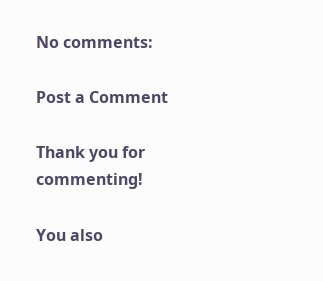No comments:

Post a Comment

Thank you for commenting!

You also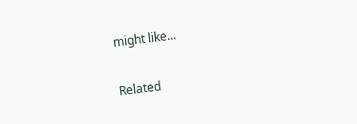might like...

Related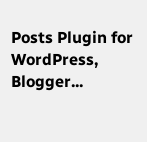Posts Plugin for WordPress, Blogger...